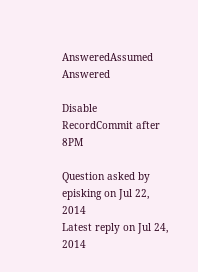AnsweredAssumed Answered

Disable RecordCommit after 8PM

Question asked by episking on Jul 22, 2014
Latest reply on Jul 24, 2014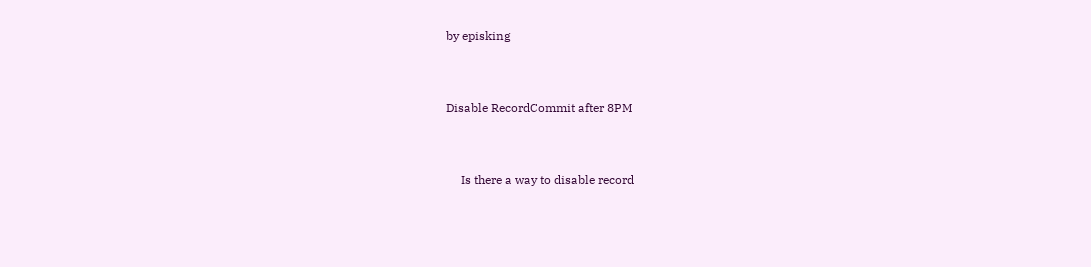by episking


Disable RecordCommit after 8PM


     Is there a way to disable record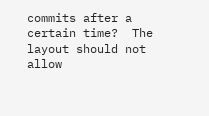commits after a certain time?  The layout should not allow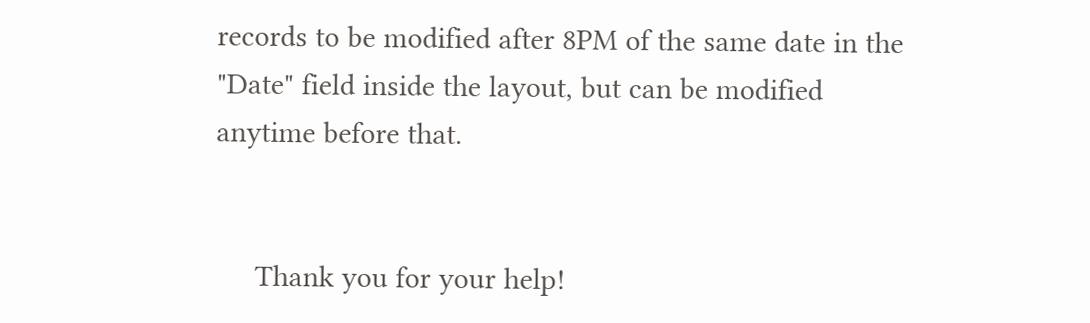records to be modified after 8PM of the same date in the "Date" field inside the layout, but can be modified anytime before that.


     Thank you for your help!